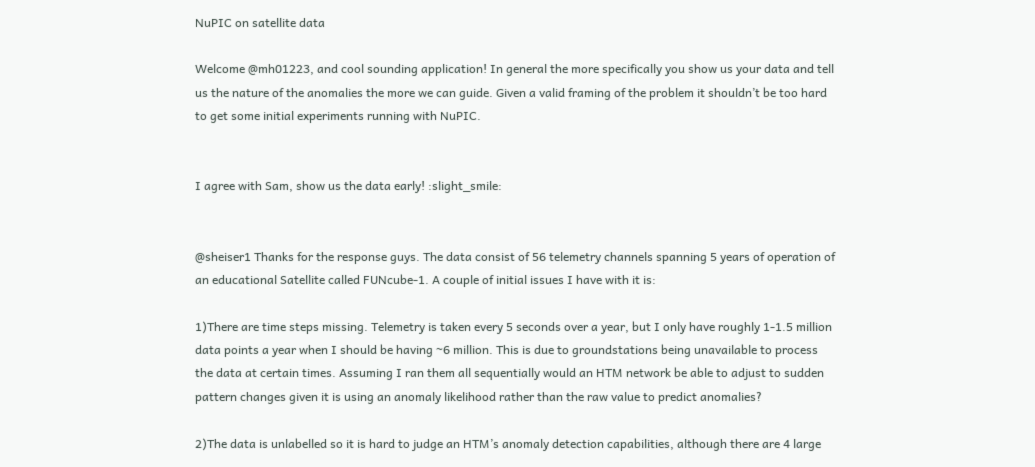NuPIC on satellite data

Welcome @mh01223, and cool sounding application! In general the more specifically you show us your data and tell us the nature of the anomalies the more we can guide. Given a valid framing of the problem it shouldn’t be too hard to get some initial experiments running with NuPIC.


I agree with Sam, show us the data early! :slight_smile:


@sheiser1 Thanks for the response guys. The data consist of 56 telemetry channels spanning 5 years of operation of an educational Satellite called FUNcube-1. A couple of initial issues I have with it is:

1)There are time steps missing. Telemetry is taken every 5 seconds over a year, but I only have roughly 1-1.5 million data points a year when I should be having ~6 million. This is due to groundstations being unavailable to process the data at certain times. Assuming I ran them all sequentially would an HTM network be able to adjust to sudden pattern changes given it is using an anomaly likelihood rather than the raw value to predict anomalies?

2)The data is unlabelled so it is hard to judge an HTM’s anomaly detection capabilities, although there are 4 large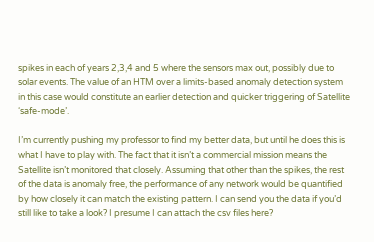spikes in each of years 2,3,4 and 5 where the sensors max out, possibly due to solar events. The value of an HTM over a limits-based anomaly detection system in this case would constitute an earlier detection and quicker triggering of Satellite ‘safe-mode’.

I’m currently pushing my professor to find my better data, but until he does this is what I have to play with. The fact that it isn’t a commercial mission means the Satellite isn’t monitored that closely. Assuming that other than the spikes, the rest of the data is anomaly free, the performance of any network would be quantified by how closely it can match the existing pattern. I can send you the data if you’d still like to take a look? I presume I can attach the csv files here?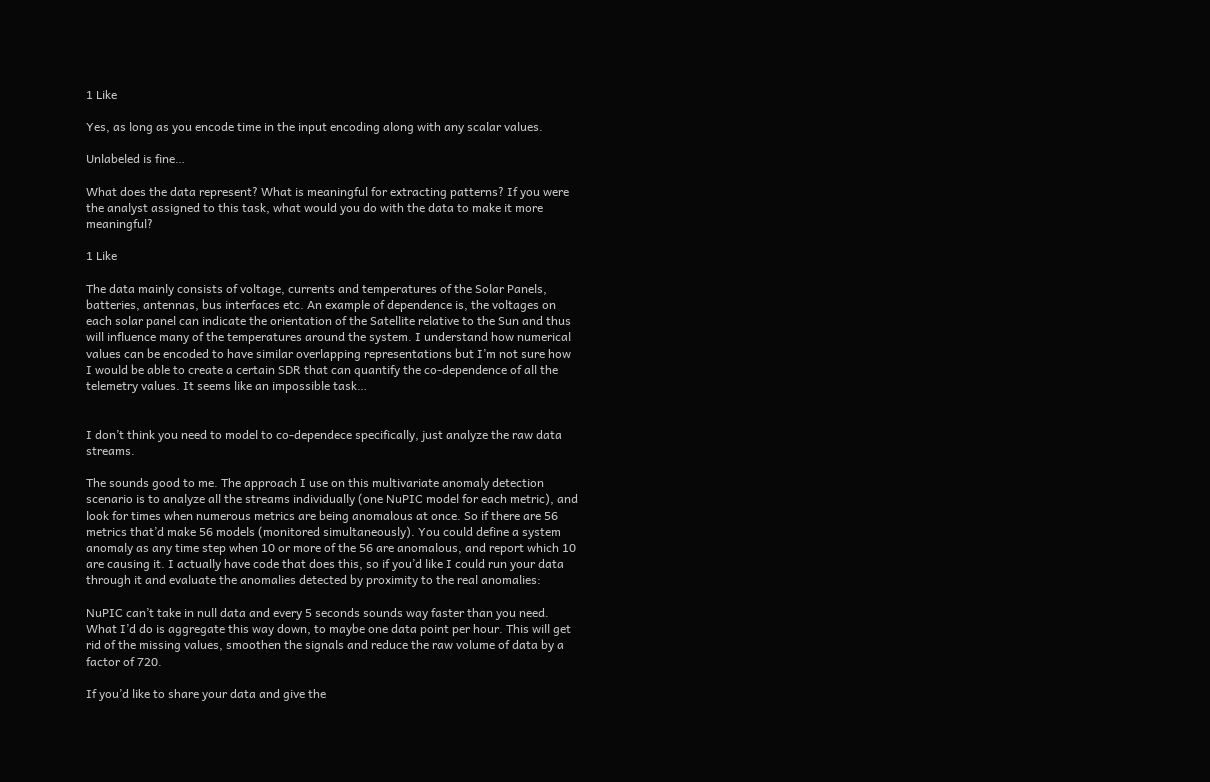1 Like

Yes, as long as you encode time in the input encoding along with any scalar values.

Unlabeled is fine…

What does the data represent? What is meaningful for extracting patterns? If you were the analyst assigned to this task, what would you do with the data to make it more meaningful?

1 Like

The data mainly consists of voltage, currents and temperatures of the Solar Panels, batteries, antennas, bus interfaces etc. An example of dependence is, the voltages on each solar panel can indicate the orientation of the Satellite relative to the Sun and thus will influence many of the temperatures around the system. I understand how numerical values can be encoded to have similar overlapping representations but I’m not sure how I would be able to create a certain SDR that can quantify the co-dependence of all the telemetry values. It seems like an impossible task…


I don’t think you need to model to co-dependece specifically, just analyze the raw data streams.

The sounds good to me. The approach I use on this multivariate anomaly detection scenario is to analyze all the streams individually (one NuPIC model for each metric), and look for times when numerous metrics are being anomalous at once. So if there are 56 metrics that’d make 56 models (monitored simultaneously). You could define a system anomaly as any time step when 10 or more of the 56 are anomalous, and report which 10 are causing it. I actually have code that does this, so if you’d like I could run your data through it and evaluate the anomalies detected by proximity to the real anomalies:

NuPIC can’t take in null data and every 5 seconds sounds way faster than you need. What I’d do is aggregate this way down, to maybe one data point per hour. This will get rid of the missing values, smoothen the signals and reduce the raw volume of data by a factor of 720.

If you’d like to share your data and give the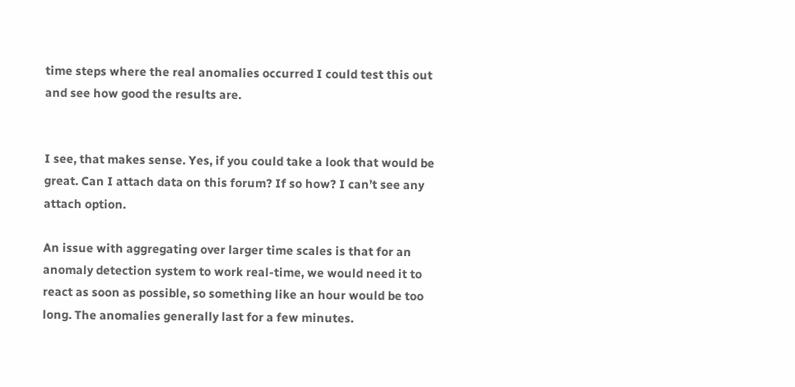time steps where the real anomalies occurred I could test this out and see how good the results are.


I see, that makes sense. Yes, if you could take a look that would be great. Can I attach data on this forum? If so how? I can’t see any attach option.

An issue with aggregating over larger time scales is that for an anomaly detection system to work real-time, we would need it to react as soon as possible, so something like an hour would be too long. The anomalies generally last for a few minutes.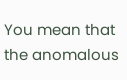You mean that the anomalous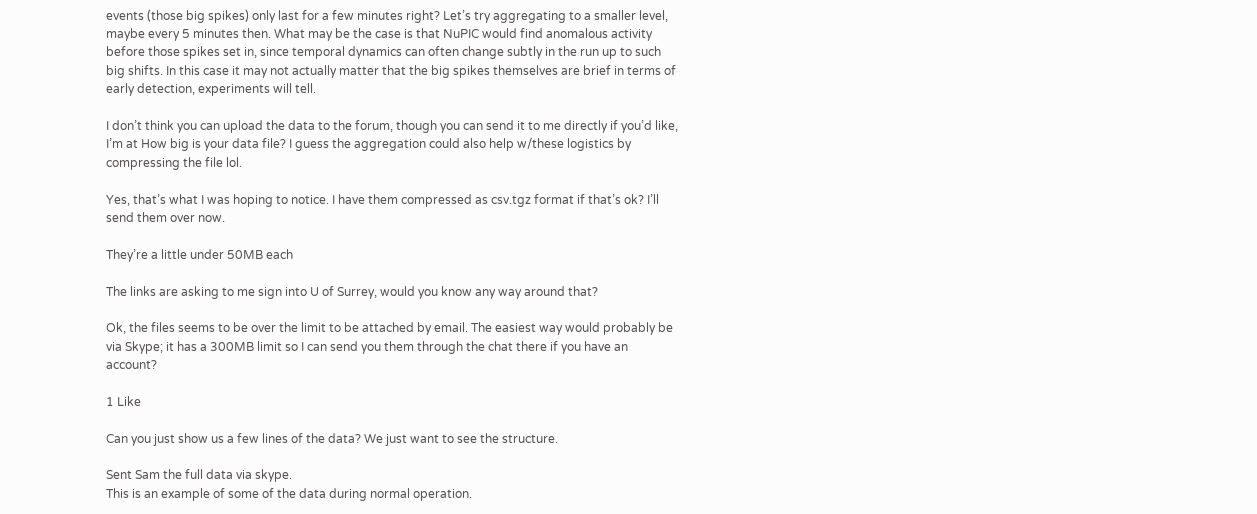events (those big spikes) only last for a few minutes right? Let’s try aggregating to a smaller level, maybe every 5 minutes then. What may be the case is that NuPIC would find anomalous activity before those spikes set in, since temporal dynamics can often change subtly in the run up to such big shifts. In this case it may not actually matter that the big spikes themselves are brief in terms of early detection, experiments will tell.

I don’t think you can upload the data to the forum, though you can send it to me directly if you’d like, I’m at How big is your data file? I guess the aggregation could also help w/these logistics by compressing the file lol.

Yes, that’s what I was hoping to notice. I have them compressed as csv.tgz format if that’s ok? I’ll send them over now.

They’re a little under 50MB each

The links are asking to me sign into U of Surrey, would you know any way around that?

Ok, the files seems to be over the limit to be attached by email. The easiest way would probably be via Skype; it has a 300MB limit so I can send you them through the chat there if you have an account?

1 Like

Can you just show us a few lines of the data? We just want to see the structure.

Sent Sam the full data via skype.
This is an example of some of the data during normal operation.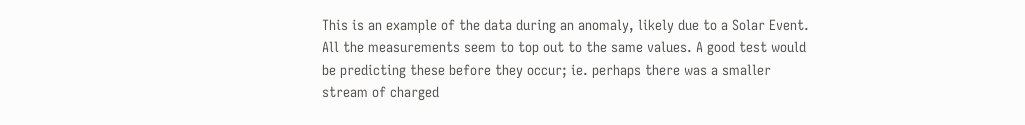This is an example of the data during an anomaly, likely due to a Solar Event. All the measurements seem to top out to the same values. A good test would be predicting these before they occur; ie. perhaps there was a smaller stream of charged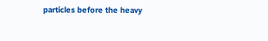particles before the heavy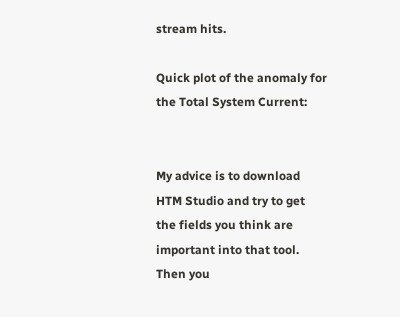stream hits.

Quick plot of the anomaly for the Total System Current:


My advice is to download HTM Studio and try to get the fields you think are important into that tool. Then you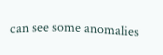can see some anomalies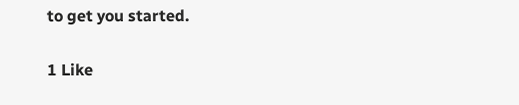to get you started.

1 Like